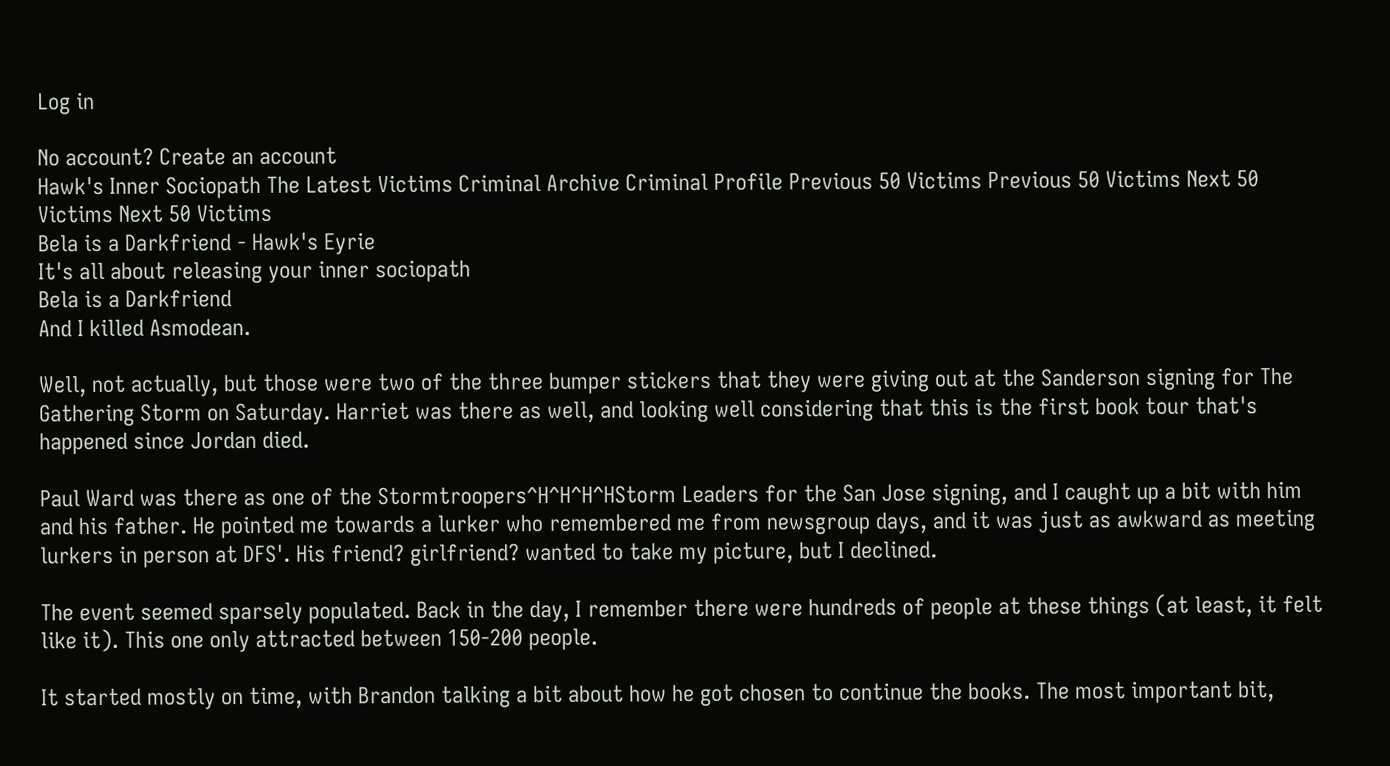Log in

No account? Create an account
Hawk's Inner Sociopath The Latest Victims Criminal Archive Criminal Profile Previous 50 Victims Previous 50 Victims Next 50 Victims Next 50 Victims
Bela is a Darkfriend - Hawk's Eyrie
It's all about releasing your inner sociopath
Bela is a Darkfriend
And I killed Asmodean.

Well, not actually, but those were two of the three bumper stickers that they were giving out at the Sanderson signing for The Gathering Storm on Saturday. Harriet was there as well, and looking well considering that this is the first book tour that's happened since Jordan died.

Paul Ward was there as one of the Stormtroopers^H^H^H^HStorm Leaders for the San Jose signing, and I caught up a bit with him and his father. He pointed me towards a lurker who remembered me from newsgroup days, and it was just as awkward as meeting lurkers in person at DFS'. His friend? girlfriend? wanted to take my picture, but I declined.

The event seemed sparsely populated. Back in the day, I remember there were hundreds of people at these things (at least, it felt like it). This one only attracted between 150-200 people.

It started mostly on time, with Brandon talking a bit about how he got chosen to continue the books. The most important bit,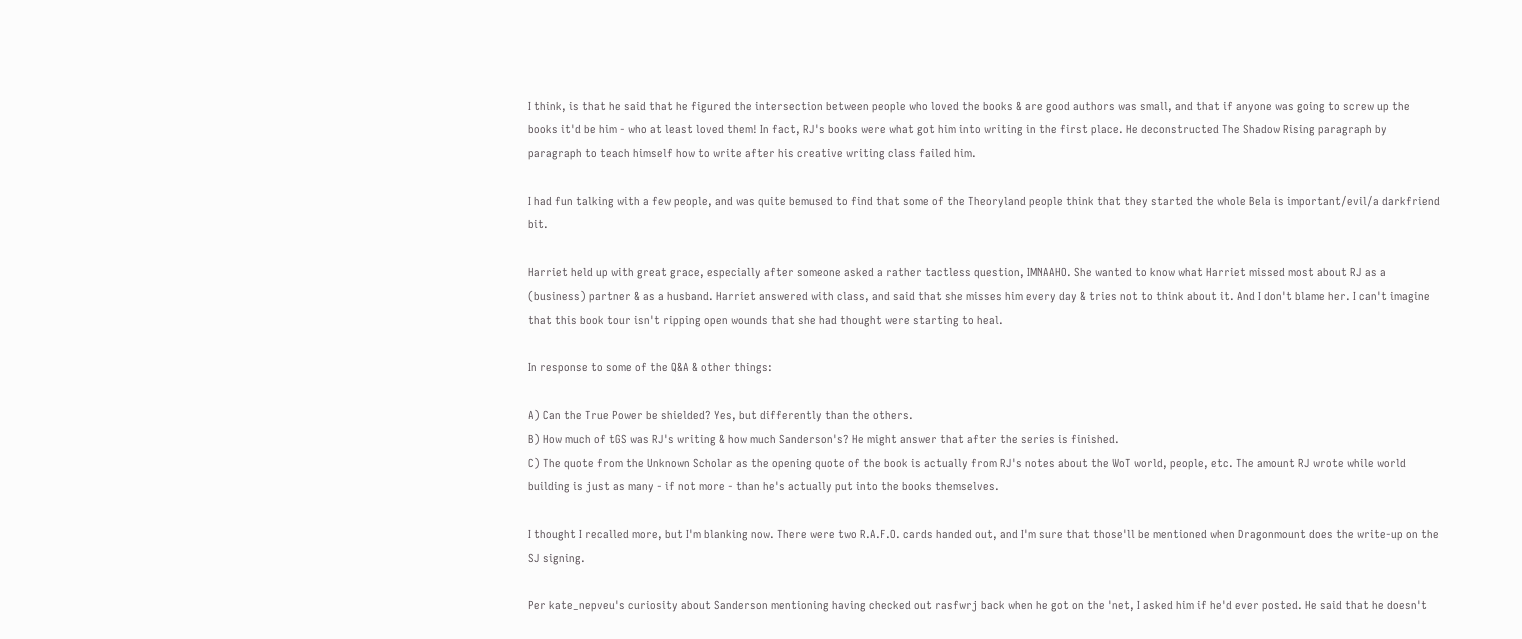I think, is that he said that he figured the intersection between people who loved the books & are good authors was small, and that if anyone was going to screw up the books it'd be him - who at least loved them! In fact, RJ's books were what got him into writing in the first place. He deconstructed The Shadow Rising paragraph by paragraph to teach himself how to write after his creative writing class failed him.

I had fun talking with a few people, and was quite bemused to find that some of the Theoryland people think that they started the whole Bela is important/evil/a darkfriend bit.

Harriet held up with great grace, especially after someone asked a rather tactless question, IMNAAHO. She wanted to know what Harriet missed most about RJ as a (business) partner & as a husband. Harriet answered with class, and said that she misses him every day & tries not to think about it. And I don't blame her. I can't imagine that this book tour isn't ripping open wounds that she had thought were starting to heal.

In response to some of the Q&A & other things:

A) Can the True Power be shielded? Yes, but differently than the others.
B) How much of tGS was RJ's writing & how much Sanderson's? He might answer that after the series is finished.
C) The quote from the Unknown Scholar as the opening quote of the book is actually from RJ's notes about the WoT world, people, etc. The amount RJ wrote while world building is just as many - if not more - than he's actually put into the books themselves.

I thought I recalled more, but I'm blanking now. There were two R.A.F.O. cards handed out, and I'm sure that those'll be mentioned when Dragonmount does the write-up on the SJ signing.

Per kate_nepveu's curiosity about Sanderson mentioning having checked out rasfwrj back when he got on the 'net, I asked him if he'd ever posted. He said that he doesn't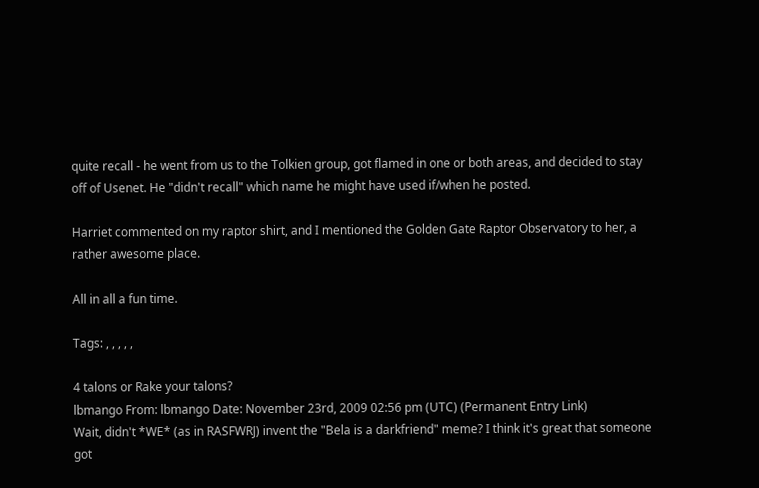quite recall - he went from us to the Tolkien group, got flamed in one or both areas, and decided to stay off of Usenet. He "didn't recall" which name he might have used if/when he posted.

Harriet commented on my raptor shirt, and I mentioned the Golden Gate Raptor Observatory to her, a rather awesome place.

All in all a fun time.

Tags: , , , , ,

4 talons or Rake your talons?
lbmango From: lbmango Date: November 23rd, 2009 02:56 pm (UTC) (Permanent Entry Link)
Wait, didn't *WE* (as in RASFWRJ) invent the "Bela is a darkfriend" meme? I think it's great that someone got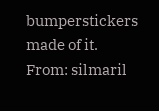bumperstickers made of it.
From: silmaril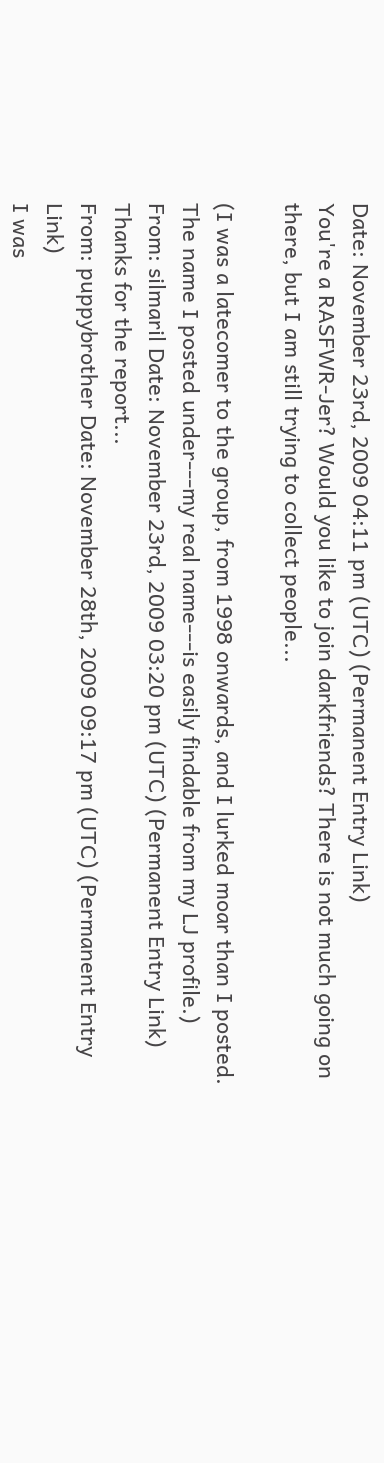Date: November 23rd, 2009 04:11 pm (UTC) (Permanent Entry Link)
You're a RASFWR-Jer? Would you like to join darkfriends? There is not much going on there, but I am still trying to collect people...

(I was a latecomer to the group, from 1998 onwards, and I lurked moar than I posted. The name I posted under---my real name---is easily findable from my LJ profile.)
From: silmaril Date: November 23rd, 2009 03:20 pm (UTC) (Permanent Entry Link)
Thanks for the report...
From: puppybrother Date: November 28th, 2009 09:17 pm (UTC) (Permanent Entry Link)
I was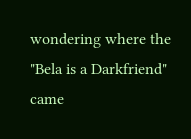wondering where the "Bela is a Darkfriend" came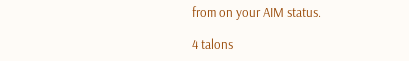from on your AIM status.

4 talons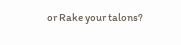or Rake your talons?